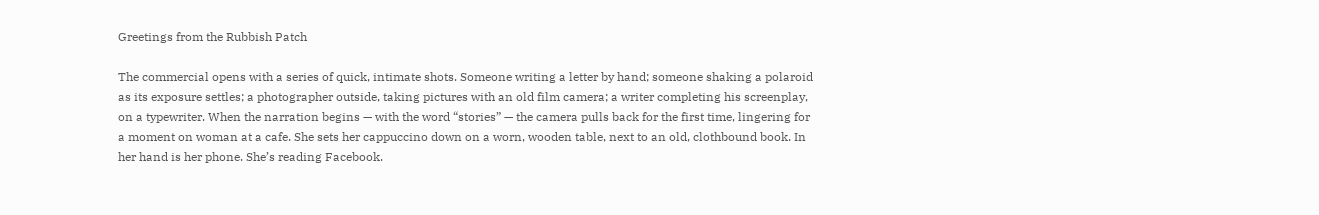Greetings from the Rubbish Patch

The commercial opens with a series of quick, intimate shots. Someone writing a letter by hand; someone shaking a polaroid as its exposure settles; a photographer outside, taking pictures with an old film camera; a writer completing his screenplay, on a typewriter. When the narration begins — with the word “stories” — the camera pulls back for the first time, lingering for a moment on woman at a cafe. She sets her cappuccino down on a worn, wooden table, next to an old, clothbound book. In her hand is her phone. She’s reading Facebook.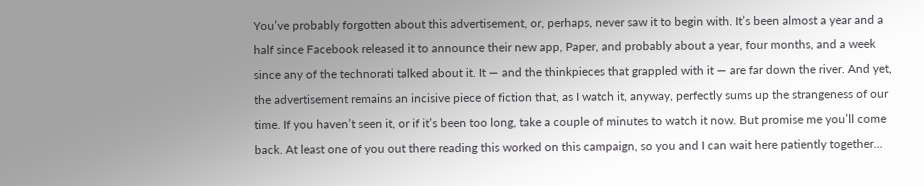You’ve probably forgotten about this advertisement, or, perhaps, never saw it to begin with. It’s been almost a year and a half since Facebook released it to announce their new app, Paper, and probably about a year, four months, and a week since any of the technorati talked about it. It — and the thinkpieces that grappled with it — are far down the river. And yet, the advertisement remains an incisive piece of fiction that, as I watch it, anyway, perfectly sums up the strangeness of our time. If you haven’t seen it, or if it’s been too long, take a couple of minutes to watch it now. But promise me you’ll come back. At least one of you out there reading this worked on this campaign, so you and I can wait here patiently together…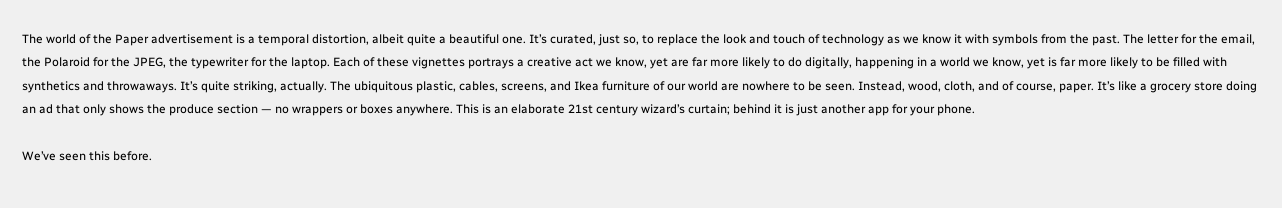The world of the Paper advertisement is a temporal distortion, albeit quite a beautiful one. It’s curated, just so, to replace the look and touch of technology as we know it with symbols from the past. The letter for the email, the Polaroid for the JPEG, the typewriter for the laptop. Each of these vignettes portrays a creative act we know, yet are far more likely to do digitally, happening in a world we know, yet is far more likely to be filled with synthetics and throwaways. It’s quite striking, actually. The ubiquitous plastic, cables, screens, and Ikea furniture of our world are nowhere to be seen. Instead, wood, cloth, and of course, paper. It’s like a grocery store doing an ad that only shows the produce section — no wrappers or boxes anywhere. This is an elaborate 21st century wizard’s curtain; behind it is just another app for your phone.

We’ve seen this before.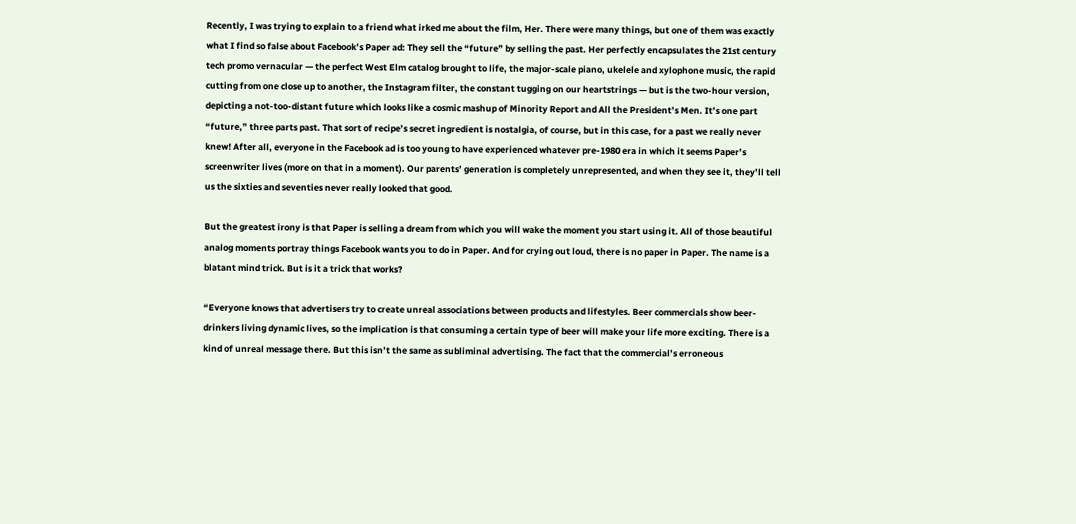Recently, I was trying to explain to a friend what irked me about the film, Her. There were many things, but one of them was exactly what I find so false about Facebook’s Paper ad: They sell the “future” by selling the past. Her perfectly encapsulates the 21st century tech promo vernacular — the perfect West Elm catalog brought to life, the major-scale piano, ukelele and xylophone music, the rapid cutting from one close up to another, the Instagram filter, the constant tugging on our heartstrings — but is the two-hour version, depicting a not-too-distant future which looks like a cosmic mashup of Minority Report and All the President’s Men. It’s one part “future,” three parts past. That sort of recipe’s secret ingredient is nostalgia, of course, but in this case, for a past we really never knew! After all, everyone in the Facebook ad is too young to have experienced whatever pre-1980 era in which it seems Paper’s screenwriter lives (more on that in a moment). Our parents’ generation is completely unrepresented, and when they see it, they’ll tell us the sixties and seventies never really looked that good.

But the greatest irony is that Paper is selling a dream from which you will wake the moment you start using it. All of those beautiful analog moments portray things Facebook wants you to do in Paper. And for crying out loud, there is no paper in Paper. The name is a blatant mind trick. But is it a trick that works?

“Everyone knows that advertisers try to create unreal associations between products and lifestyles. Beer commercials show beer-drinkers living dynamic lives, so the implication is that consuming a certain type of beer will make your life more exciting. There is a kind of unreal message there. But this isn’t the same as subliminal advertising. The fact that the commercial’s erroneous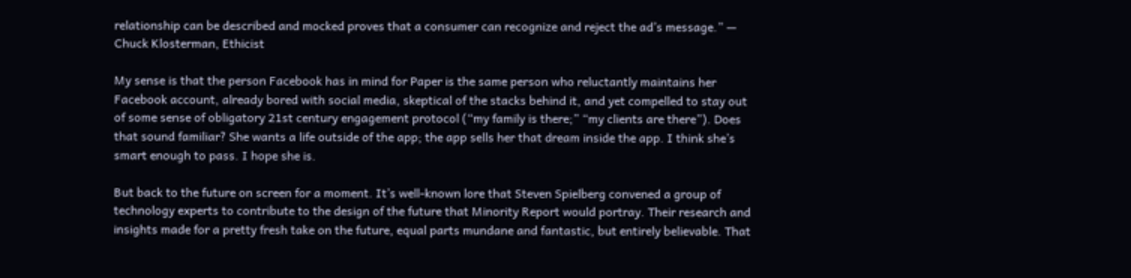relationship can be described and mocked proves that a consumer can recognize and reject the ad’s message.” — Chuck Klosterman, Ethicist

My sense is that the person Facebook has in mind for Paper is the same person who reluctantly maintains her Facebook account, already bored with social media, skeptical of the stacks behind it, and yet compelled to stay out of some sense of obligatory 21st century engagement protocol (“my family is there;” “my clients are there”). Does that sound familiar? She wants a life outside of the app; the app sells her that dream inside the app. I think she’s smart enough to pass. I hope she is.

But back to the future on screen for a moment. It’s well-known lore that Steven Spielberg convened a group of technology experts to contribute to the design of the future that Minority Report would portray. Their research and insights made for a pretty fresh take on the future, equal parts mundane and fantastic, but entirely believable. That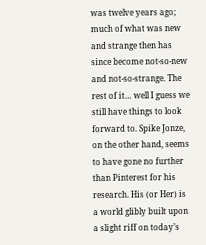was twelve years ago; much of what was new and strange then has since become not-so-new and not-so-strange. The rest of it… well I guess we still have things to look forward to. Spike Jonze, on the other hand, seems to have gone no further than Pinterest for his research. His (or Her) is a world glibly built upon a slight riff on today’s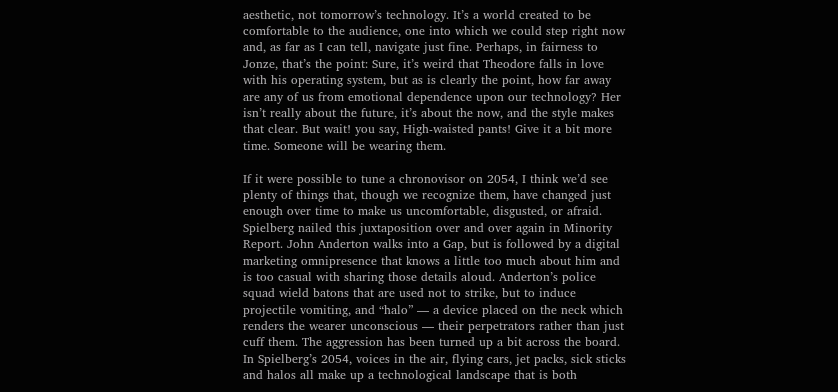aesthetic, not tomorrow’s technology. It’s a world created to be comfortable to the audience, one into which we could step right now and, as far as I can tell, navigate just fine. Perhaps, in fairness to Jonze, that’s the point: Sure, it’s weird that Theodore falls in love with his operating system, but as is clearly the point, how far away are any of us from emotional dependence upon our technology? Her isn’t really about the future, it’s about the now, and the style makes that clear. But wait! you say, High-waisted pants! Give it a bit more time. Someone will be wearing them.

If it were possible to tune a chronovisor on 2054, I think we’d see plenty of things that, though we recognize them, have changed just enough over time to make us uncomfortable, disgusted, or afraid. Spielberg nailed this juxtaposition over and over again in Minority Report. John Anderton walks into a Gap, but is followed by a digital marketing omnipresence that knows a little too much about him and is too casual with sharing those details aloud. Anderton’s police squad wield batons that are used not to strike, but to induce projectile vomiting, and “halo” — a device placed on the neck which renders the wearer unconscious — their perpetrators rather than just cuff them. The aggression has been turned up a bit across the board. In Spielberg’s 2054, voices in the air, flying cars, jet packs, sick sticks and halos all make up a technological landscape that is both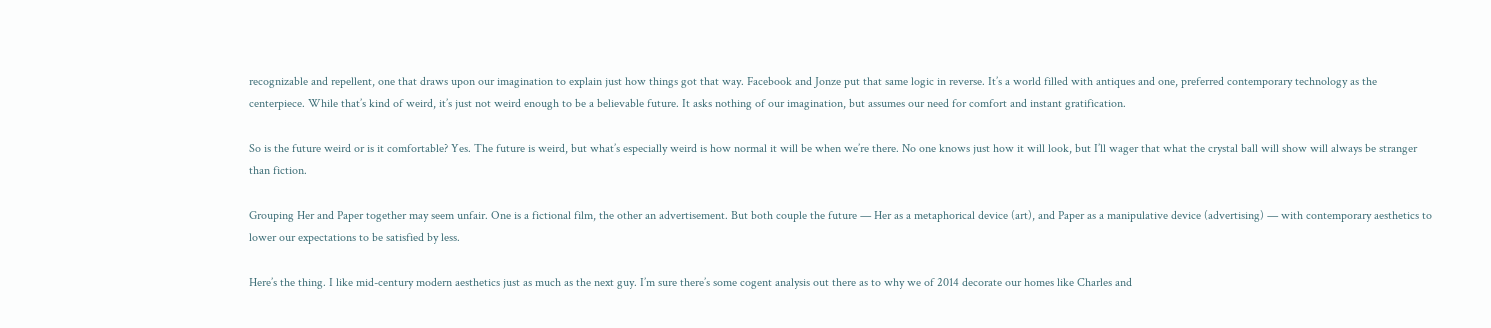recognizable and repellent, one that draws upon our imagination to explain just how things got that way. Facebook and Jonze put that same logic in reverse. It’s a world filled with antiques and one, preferred contemporary technology as the centerpiece. While that’s kind of weird, it’s just not weird enough to be a believable future. It asks nothing of our imagination, but assumes our need for comfort and instant gratification.

So is the future weird or is it comfortable? Yes. The future is weird, but what’s especially weird is how normal it will be when we’re there. No one knows just how it will look, but I’ll wager that what the crystal ball will show will always be stranger than fiction.

Grouping Her and Paper together may seem unfair. One is a fictional film, the other an advertisement. But both couple the future — Her as a metaphorical device (art), and Paper as a manipulative device (advertising) — with contemporary aesthetics to lower our expectations to be satisfied by less.

Here’s the thing. I like mid-century modern aesthetics just as much as the next guy. I’m sure there’s some cogent analysis out there as to why we of 2014 decorate our homes like Charles and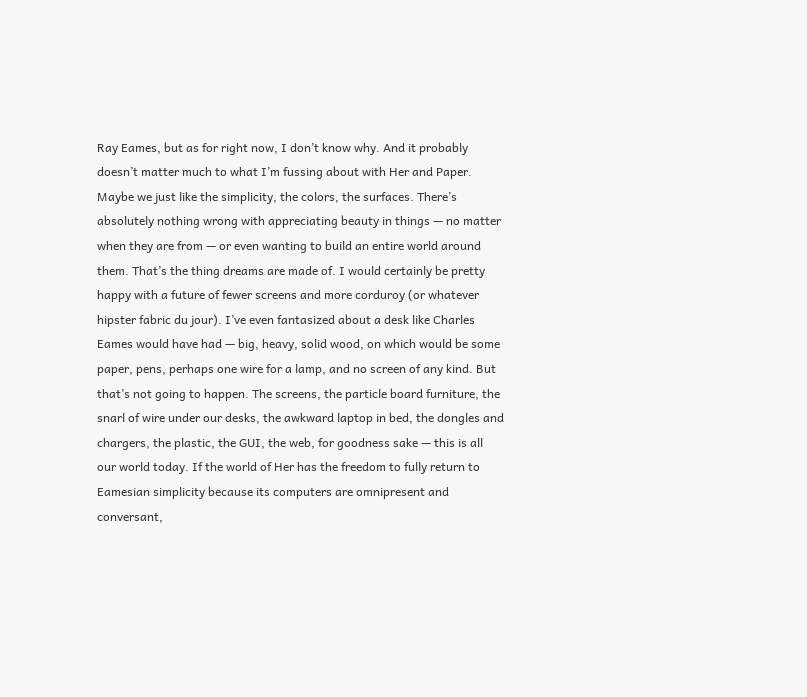Ray Eames, but as for right now, I don’t know why. And it probably doesn’t matter much to what I’m fussing about with Her and Paper. Maybe we just like the simplicity, the colors, the surfaces. There’s absolutely nothing wrong with appreciating beauty in things — no matter when they are from — or even wanting to build an entire world around them. That’s the thing dreams are made of. I would certainly be pretty happy with a future of fewer screens and more corduroy (or whatever hipster fabric du jour). I’ve even fantasized about a desk like Charles Eames would have had — big, heavy, solid wood, on which would be some paper, pens, perhaps one wire for a lamp, and no screen of any kind. But that’s not going to happen. The screens, the particle board furniture, the snarl of wire under our desks, the awkward laptop in bed, the dongles and chargers, the plastic, the GUI, the web, for goodness sake — this is all our world today. If the world of Her has the freedom to fully return to Eamesian simplicity because its computers are omnipresent and conversant,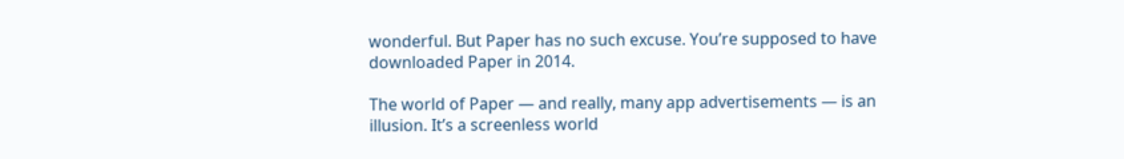wonderful. But Paper has no such excuse. You’re supposed to have downloaded Paper in 2014.

The world of Paper — and really, many app advertisements — is an illusion. It’s a screenless world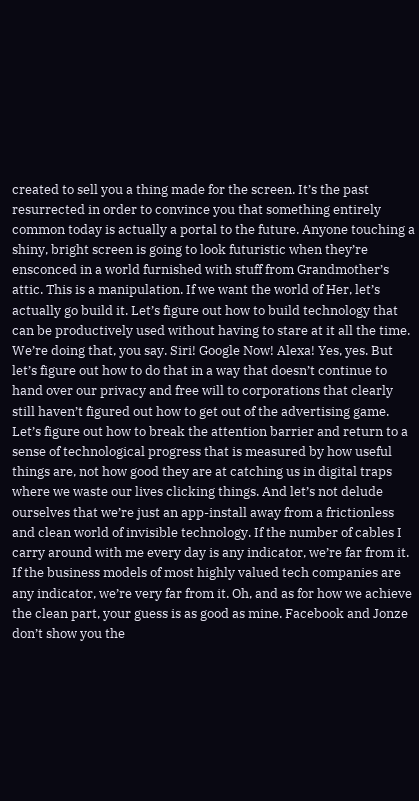created to sell you a thing made for the screen. It’s the past resurrected in order to convince you that something entirely common today is actually a portal to the future. Anyone touching a shiny, bright screen is going to look futuristic when they’re ensconced in a world furnished with stuff from Grandmother’s attic. This is a manipulation. If we want the world of Her, let’s actually go build it. Let’s figure out how to build technology that can be productively used without having to stare at it all the time. We’re doing that, you say. Siri! Google Now! Alexa! Yes, yes. But let’s figure out how to do that in a way that doesn’t continue to hand over our privacy and free will to corporations that clearly still haven’t figured out how to get out of the advertising game. Let’s figure out how to break the attention barrier and return to a sense of technological progress that is measured by how useful things are, not how good they are at catching us in digital traps where we waste our lives clicking things. And let’s not delude ourselves that we’re just an app-install away from a frictionless and clean world of invisible technology. If the number of cables I carry around with me every day is any indicator, we’re far from it. If the business models of most highly valued tech companies are any indicator, we’re very far from it. Oh, and as for how we achieve the clean part, your guess is as good as mine. Facebook and Jonze don’t show you the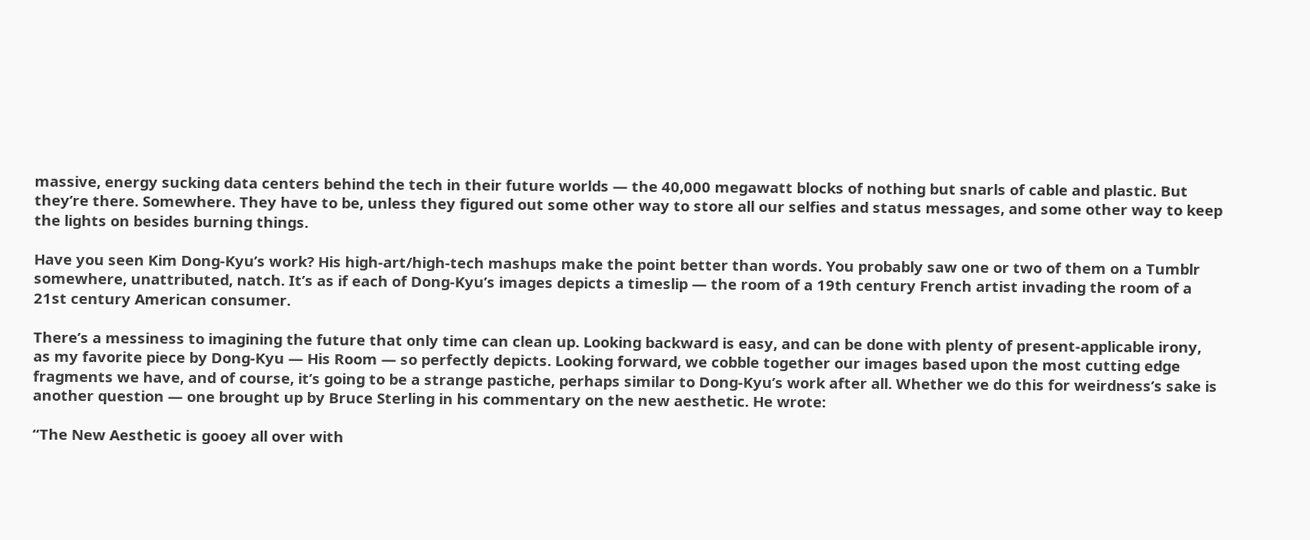massive, energy sucking data centers behind the tech in their future worlds — the 40,000 megawatt blocks of nothing but snarls of cable and plastic. But they’re there. Somewhere. They have to be, unless they figured out some other way to store all our selfies and status messages, and some other way to keep the lights on besides burning things.

Have you seen Kim Dong-Kyu’s work? His high-art/high-tech mashups make the point better than words. You probably saw one or two of them on a Tumblr somewhere, unattributed, natch. It’s as if each of Dong-Kyu’s images depicts a timeslip — the room of a 19th century French artist invading the room of a 21st century American consumer.

There’s a messiness to imagining the future that only time can clean up. Looking backward is easy, and can be done with plenty of present-applicable irony, as my favorite piece by Dong-Kyu — His Room — so perfectly depicts. Looking forward, we cobble together our images based upon the most cutting edge fragments we have, and of course, it’s going to be a strange pastiche, perhaps similar to Dong-Kyu’s work after all. Whether we do this for weirdness’s sake is another question — one brought up by Bruce Sterling in his commentary on the new aesthetic. He wrote:

“The New Aesthetic is gooey all over with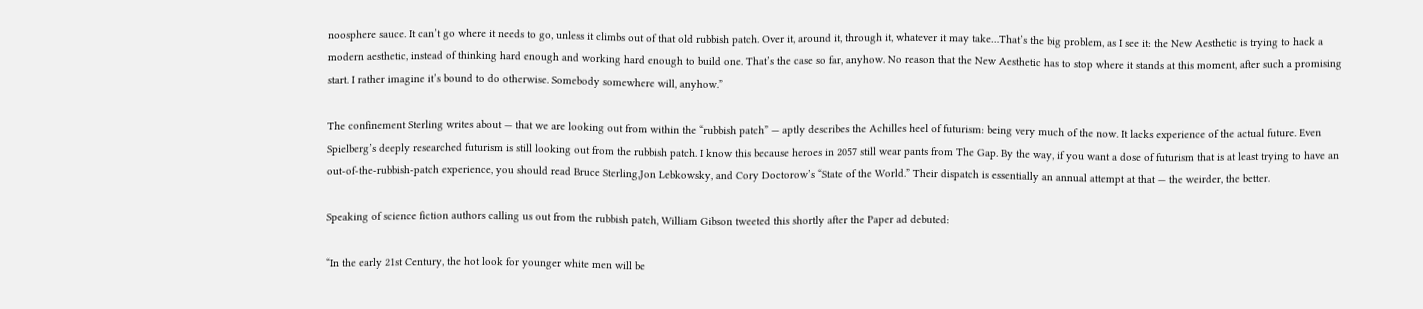noosphere sauce. It can’t go where it needs to go, unless it climbs out of that old rubbish patch. Over it, around it, through it, whatever it may take…That’s the big problem, as I see it: the New Aesthetic is trying to hack a modern aesthetic, instead of thinking hard enough and working hard enough to build one. That’s the case so far, anyhow. No reason that the New Aesthetic has to stop where it stands at this moment, after such a promising start. I rather imagine it’s bound to do otherwise. Somebody somewhere will, anyhow.”

The confinement Sterling writes about — that we are looking out from within the “rubbish patch” — aptly describes the Achilles heel of futurism: being very much of the now. It lacks experience of the actual future. Even Spielberg’s deeply researched futurism is still looking out from the rubbish patch. I know this because heroes in 2057 still wear pants from The Gap. By the way, if you want a dose of futurism that is at least trying to have an out-of-the-rubbish-patch experience, you should read Bruce Sterling,Jon Lebkowsky, and Cory Doctorow’s “State of the World.” Their dispatch is essentially an annual attempt at that — the weirder, the better.

Speaking of science fiction authors calling us out from the rubbish patch, William Gibson tweeted this shortly after the Paper ad debuted:

“In the early 21st Century, the hot look for younger white men will be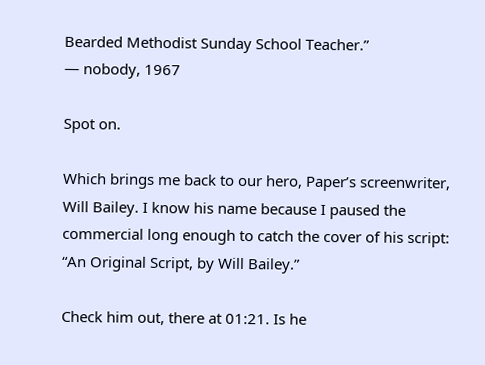Bearded Methodist Sunday School Teacher.”
— nobody, 1967

Spot on.

Which brings me back to our hero, Paper’s screenwriter, Will Bailey. I know his name because I paused the commercial long enough to catch the cover of his script: “An Original Script, by Will Bailey.”

Check him out, there at 01:21. Is he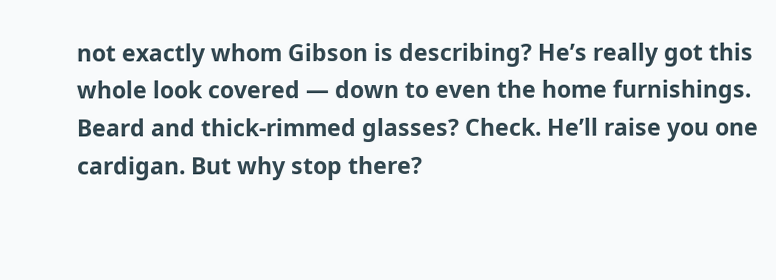not exactly whom Gibson is describing? He’s really got this whole look covered — down to even the home furnishings. Beard and thick-rimmed glasses? Check. He’ll raise you one cardigan. But why stop there?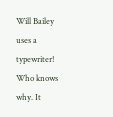Will Bailey uses a typewriter! Who knows why. It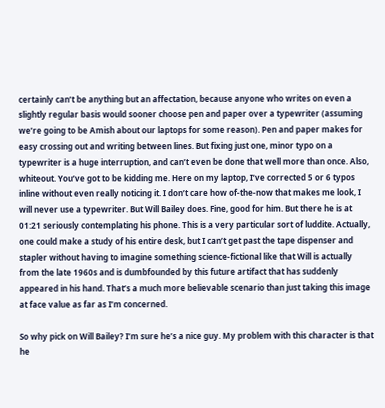certainly can’t be anything but an affectation, because anyone who writes on even a slightly regular basis would sooner choose pen and paper over a typewriter (assuming we’re going to be Amish about our laptops for some reason). Pen and paper makes for easy crossing out and writing between lines. But fixing just one, minor typo on a typewriter is a huge interruption, and can’t even be done that well more than once. Also, whiteout. You’ve got to be kidding me. Here on my laptop, I’ve corrected 5 or 6 typos inline without even really noticing it. I don’t care how of-the-now that makes me look, I will never use a typewriter. But Will Bailey does. Fine, good for him. But there he is at 01:21 seriously contemplating his phone. This is a very particular sort of luddite. Actually, one could make a study of his entire desk, but I can’t get past the tape dispenser and stapler without having to imagine something science-fictional like that Will is actually from the late 1960s and is dumbfounded by this future artifact that has suddenly appeared in his hand. That’s a much more believable scenario than just taking this image at face value as far as I’m concerned.

So why pick on Will Bailey? I’m sure he’s a nice guy. My problem with this character is that he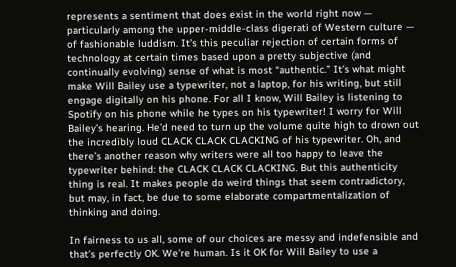represents a sentiment that does exist in the world right now — particularly among the upper-middle-class digerati of Western culture — of fashionable luddism. It’s this peculiar rejection of certain forms of technology at certain times based upon a pretty subjective (and continually evolving) sense of what is most “authentic.” It’s what might make Will Bailey use a typewriter, not a laptop, for his writing, but still engage digitally on his phone. For all I know, Will Bailey is listening to Spotify on his phone while he types on his typewriter! I worry for Will Bailey’s hearing. He’d need to turn up the volume quite high to drown out the incredibly loud CLACK CLACK CLACKING of his typewriter. Oh, and there’s another reason why writers were all too happy to leave the typewriter behind: the CLACK CLACK CLACKING. But this authenticity thing is real. It makes people do weird things that seem contradictory, but may, in fact, be due to some elaborate compartmentalization of thinking and doing.

In fairness to us all, some of our choices are messy and indefensible and that’s perfectly OK. We’re human. Is it OK for Will Bailey to use a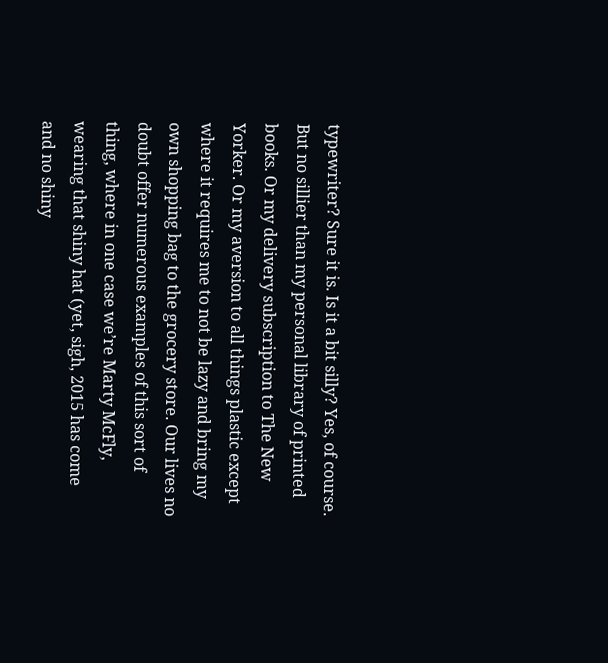typewriter? Sure it is. Is it a bit silly? Yes, of course. But no sillier than my personal library of printed books. Or my delivery subscription to The New Yorker. Or my aversion to all things plastic except where it requires me to not be lazy and bring my own shopping bag to the grocery store. Our lives no doubt offer numerous examples of this sort of thing, where in one case we’re Marty McFly, wearing that shiny hat (yet, sigh, 2015 has come and no shiny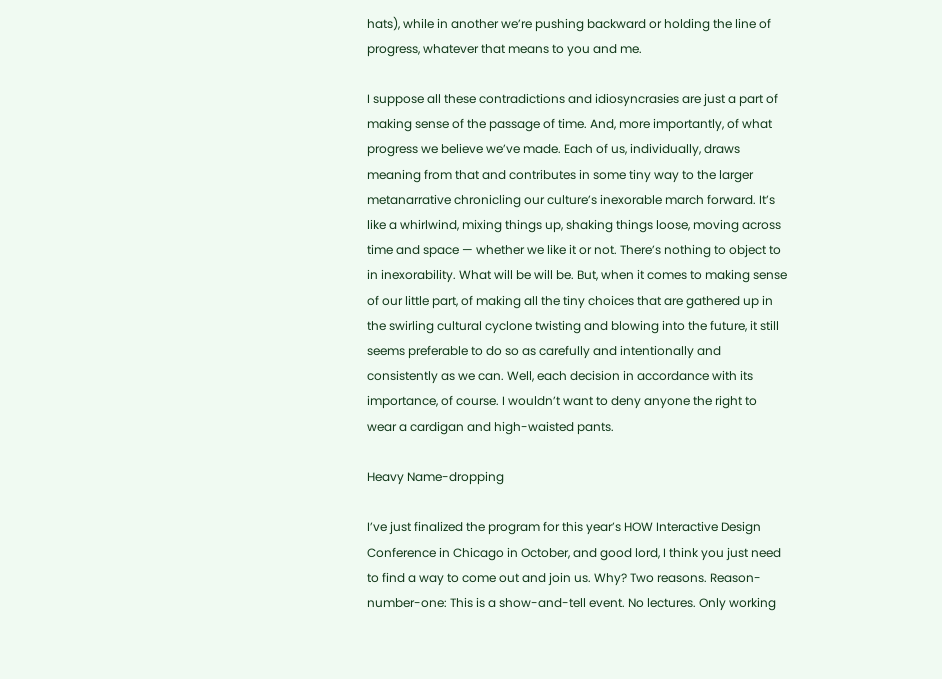hats), while in another we’re pushing backward or holding the line of progress, whatever that means to you and me.

I suppose all these contradictions and idiosyncrasies are just a part of making sense of the passage of time. And, more importantly, of what progress we believe we’ve made. Each of us, individually, draws meaning from that and contributes in some tiny way to the larger metanarrative chronicling our culture’s inexorable march forward. It’s like a whirlwind, mixing things up, shaking things loose, moving across time and space — whether we like it or not. There’s nothing to object to in inexorability. What will be will be. But, when it comes to making sense of our little part, of making all the tiny choices that are gathered up in the swirling cultural cyclone twisting and blowing into the future, it still seems preferable to do so as carefully and intentionally and consistently as we can. Well, each decision in accordance with its importance, of course. I wouldn’t want to deny anyone the right to wear a cardigan and high-waisted pants.

Heavy Name-dropping

I’ve just finalized the program for this year’s HOW Interactive Design Conference in Chicago in October, and good lord, I think you just need to find a way to come out and join us. Why? Two reasons. Reason-number-one: This is a show-and-tell event. No lectures. Only working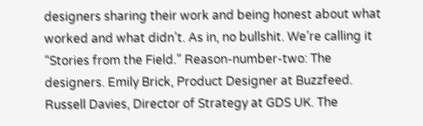designers sharing their work and being honest about what worked and what didn’t. As in, no bullshit. We’re calling it “Stories from the Field.” Reason-number-two: The designers. Emily Brick, Product Designer at Buzzfeed. Russell Davies, Director of Strategy at GDS UK. The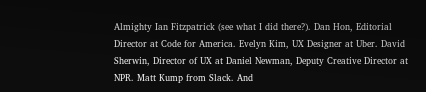Almighty Ian Fitzpatrick (see what I did there?). Dan Hon, Editorial Director at Code for America. Evelyn Kim, UX Designer at Uber. David Sherwin, Director of UX at Daniel Newman, Deputy Creative Director at NPR. Matt Kump from Slack. And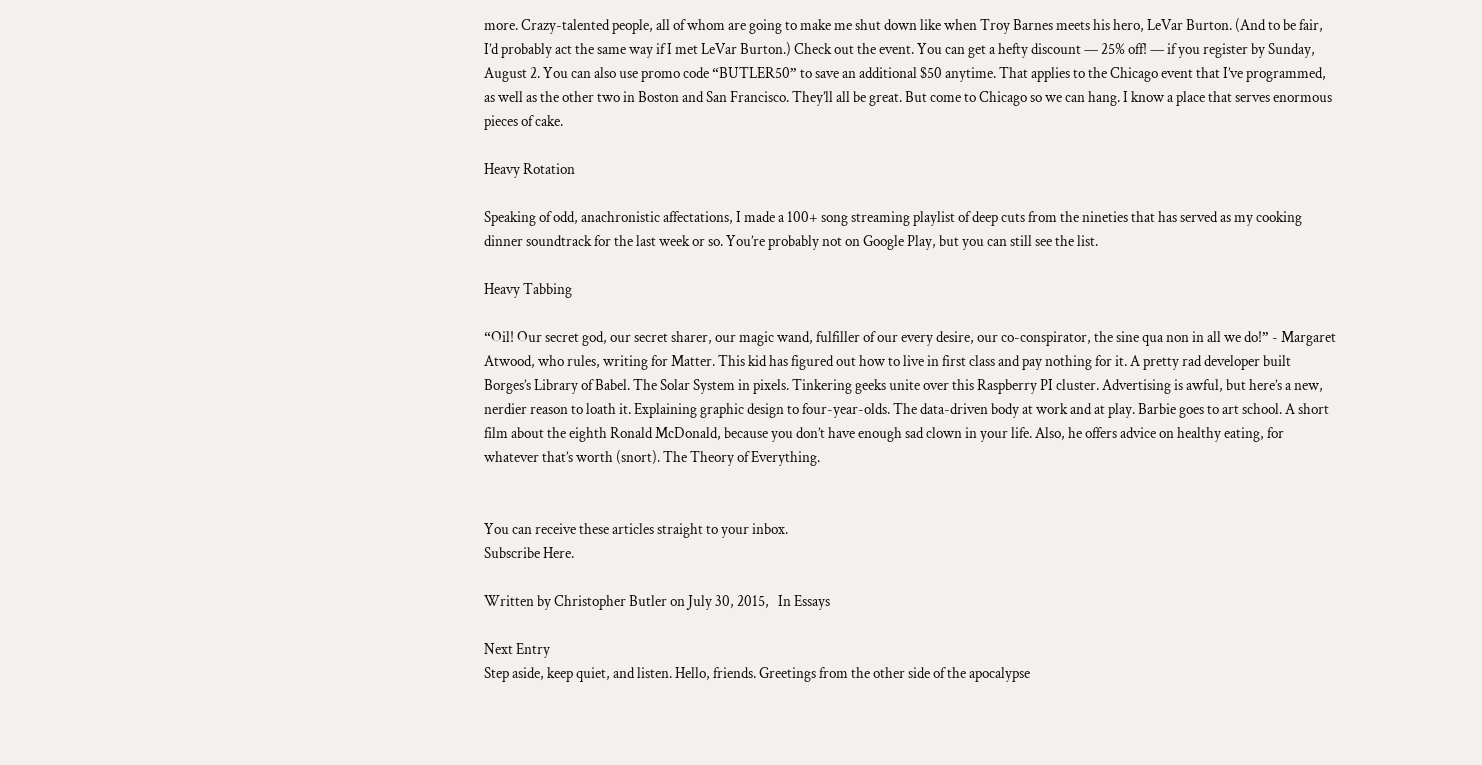more. Crazy-talented people, all of whom are going to make me shut down like when Troy Barnes meets his hero, LeVar Burton. (And to be fair, I’d probably act the same way if I met LeVar Burton.) Check out the event. You can get a hefty discount — 25% off! — if you register by Sunday, August 2. You can also use promo code “BUTLER50” to save an additional $50 anytime. That applies to the Chicago event that I’ve programmed, as well as the other two in Boston and San Francisco. They’ll all be great. But come to Chicago so we can hang. I know a place that serves enormous pieces of cake.

Heavy Rotation

Speaking of odd, anachronistic affectations, I made a 100+ song streaming playlist of deep cuts from the nineties that has served as my cooking dinner soundtrack for the last week or so. You’re probably not on Google Play, but you can still see the list.

Heavy Tabbing

“Oil! Our secret god, our secret sharer, our magic wand, fulfiller of our every desire, our co-conspirator, the sine qua non in all we do!” - Margaret Atwood, who rules, writing for Matter. This kid has figured out how to live in first class and pay nothing for it. A pretty rad developer built Borges’s Library of Babel. The Solar System in pixels. Tinkering geeks unite over this Raspberry PI cluster. Advertising is awful, but here’s a new, nerdier reason to loath it. Explaining graphic design to four-year-olds. The data-driven body at work and at play. Barbie goes to art school. A short film about the eighth Ronald McDonald, because you don’t have enough sad clown in your life. Also, he offers advice on healthy eating, for whatever that’s worth (snort). The Theory of Everything.


You can receive these articles straight to your inbox.
Subscribe Here.

Written by Christopher Butler on July 30, 2015,   In Essays

Next Entry
Step aside, keep quiet, and listen. Hello, friends. Greetings from the other side of the apocalypse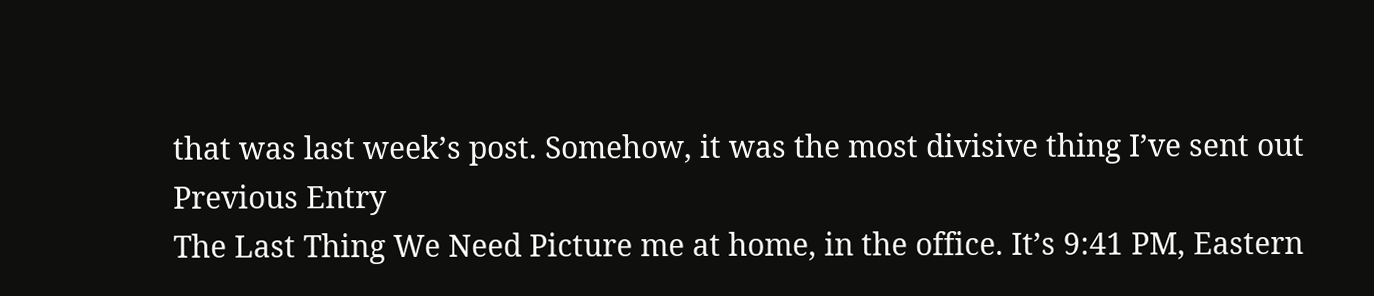that was last week’s post. Somehow, it was the most divisive thing I’ve sent out
Previous Entry
The Last Thing We Need Picture me at home, in the office. It’s 9:41 PM, Eastern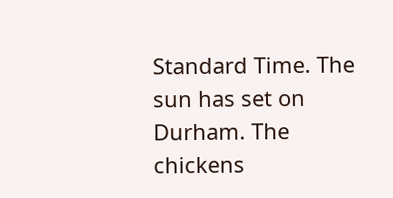Standard Time. The sun has set on Durham. The chickens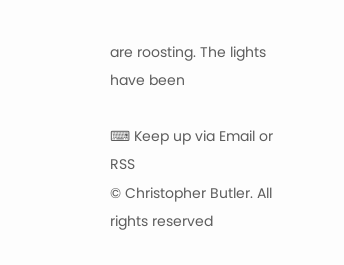are roosting. The lights have been

⌨ Keep up via Email or RSS
© Christopher Butler. All rights reserved